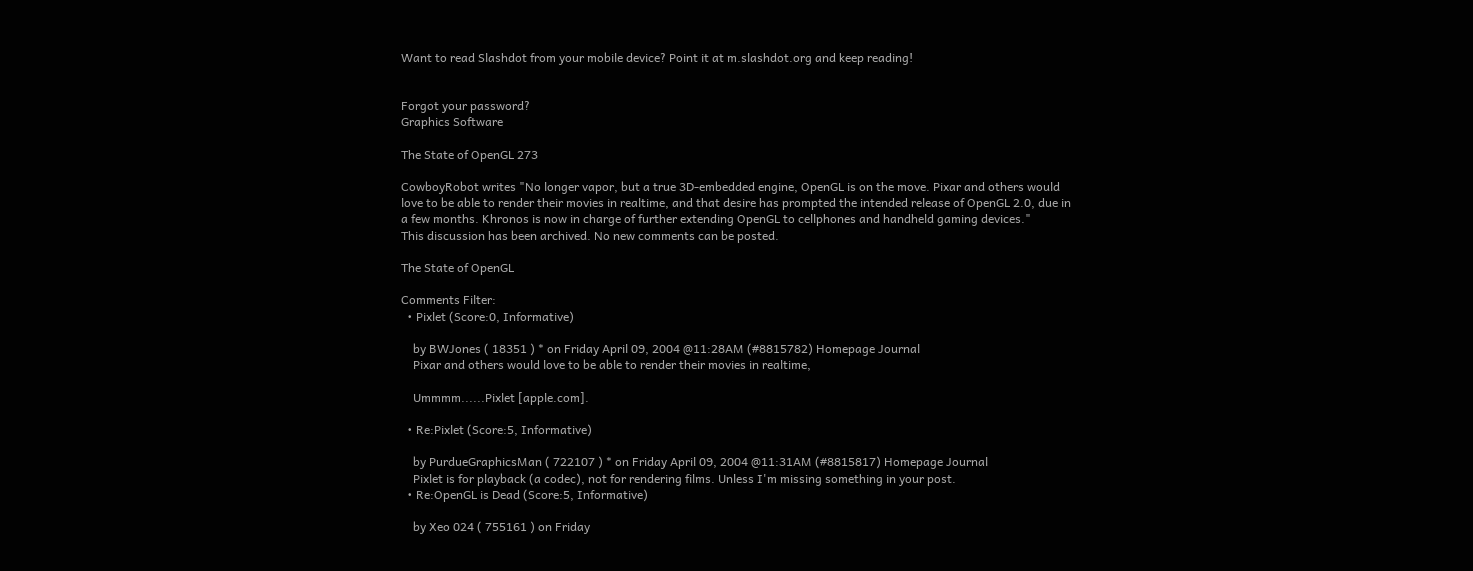Want to read Slashdot from your mobile device? Point it at m.slashdot.org and keep reading!


Forgot your password?
Graphics Software

The State of OpenGL 273

CowboyRobot writes "No longer vapor, but a true 3D-embedded engine, OpenGL is on the move. Pixar and others would love to be able to render their movies in realtime, and that desire has prompted the intended release of OpenGL 2.0, due in a few months. Khronos is now in charge of further extending OpenGL to cellphones and handheld gaming devices."
This discussion has been archived. No new comments can be posted.

The State of OpenGL

Comments Filter:
  • Pixlet (Score:0, Informative)

    by BWJones ( 18351 ) * on Friday April 09, 2004 @11:28AM (#8815782) Homepage Journal
    Pixar and others would love to be able to render their movies in realtime,

    Ummmm......Pixlet [apple.com].

  • Re:Pixlet (Score:5, Informative)

    by PurdueGraphicsMan ( 722107 ) * on Friday April 09, 2004 @11:31AM (#8815817) Homepage Journal
    Pixlet is for playback (a codec), not for rendering films. Unless I'm missing something in your post.
  • Re:OpenGL is Dead (Score:5, Informative)

    by Xeo 024 ( 755161 ) on Friday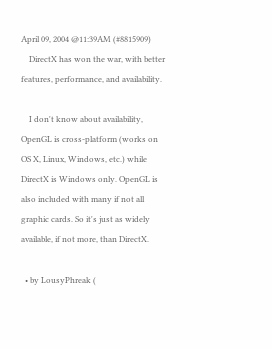April 09, 2004 @11:39AM (#8815909)
    DirectX has won the war, with better features, performance, and availability.

    I don't know about availability, OpenGL is cross-platform (works on OS X, Linux, Windows, etc.) while DirectX is Windows only. OpenGL is also included with many if not all graphic cards. So it's just as widely available, if not more, than DirectX.

  • by LousyPhreak (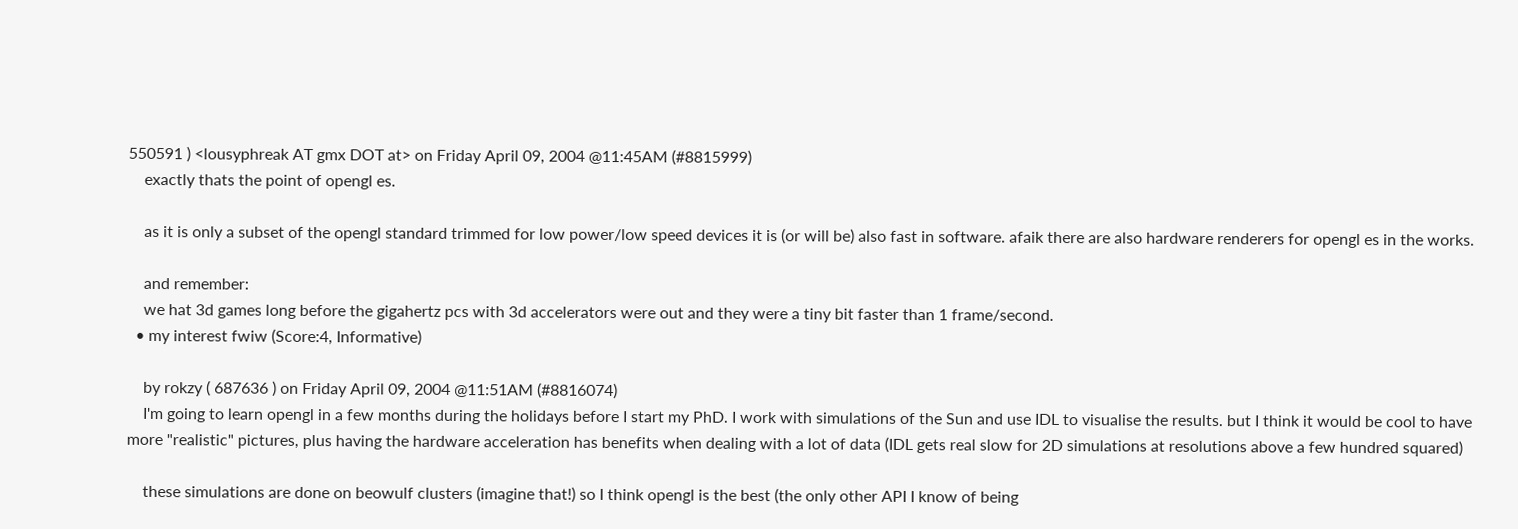550591 ) <lousyphreak AT gmx DOT at> on Friday April 09, 2004 @11:45AM (#8815999)
    exactly thats the point of opengl es.

    as it is only a subset of the opengl standard trimmed for low power/low speed devices it is (or will be) also fast in software. afaik there are also hardware renderers for opengl es in the works.

    and remember:
    we hat 3d games long before the gigahertz pcs with 3d accelerators were out and they were a tiny bit faster than 1 frame/second.
  • my interest fwiw (Score:4, Informative)

    by rokzy ( 687636 ) on Friday April 09, 2004 @11:51AM (#8816074)
    I'm going to learn opengl in a few months during the holidays before I start my PhD. I work with simulations of the Sun and use IDL to visualise the results. but I think it would be cool to have more "realistic" pictures, plus having the hardware acceleration has benefits when dealing with a lot of data (IDL gets real slow for 2D simulations at resolutions above a few hundred squared)

    these simulations are done on beowulf clusters (imagine that!) so I think opengl is the best (the only other API I know of being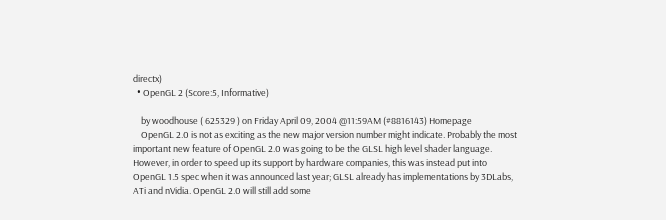directx)
  • OpenGL 2 (Score:5, Informative)

    by woodhouse ( 625329 ) on Friday April 09, 2004 @11:59AM (#8816143) Homepage
    OpenGL 2.0 is not as exciting as the new major version number might indicate. Probably the most important new feature of OpenGL 2.0 was going to be the GLSL high level shader language. However, in order to speed up its support by hardware companies, this was instead put into OpenGL 1.5 spec when it was announced last year; GLSL already has implementations by 3DLabs, ATi and nVidia. OpenGL 2.0 will still add some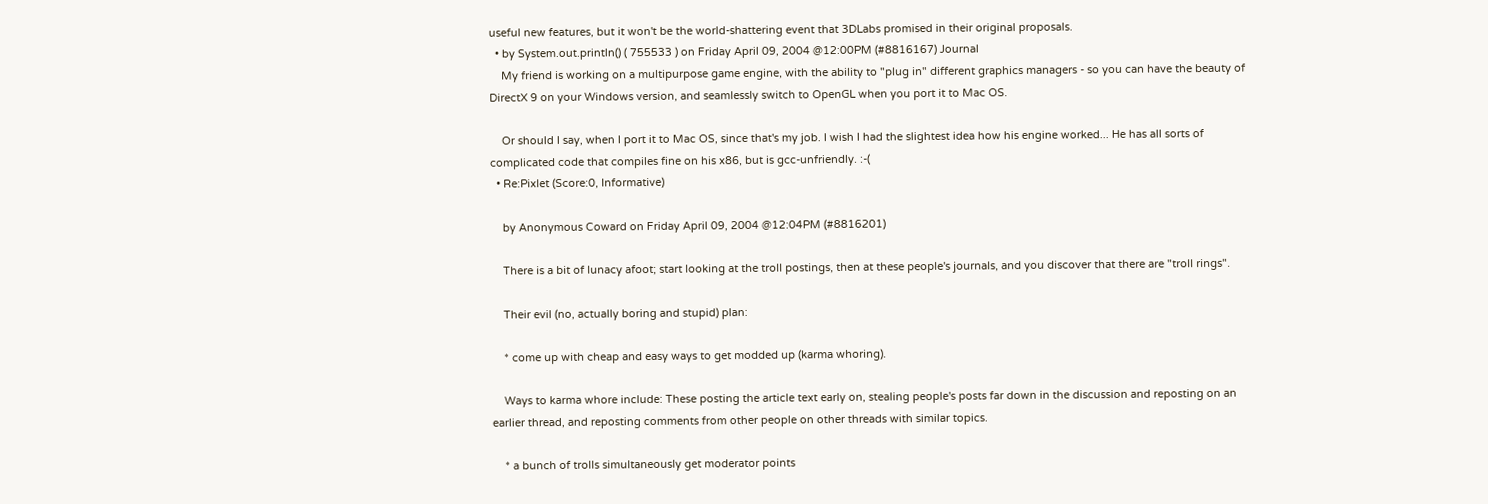useful new features, but it won't be the world-shattering event that 3DLabs promised in their original proposals.
  • by System.out.println() ( 755533 ) on Friday April 09, 2004 @12:00PM (#8816167) Journal
    My friend is working on a multipurpose game engine, with the ability to "plug in" different graphics managers - so you can have the beauty of DirectX 9 on your Windows version, and seamlessly switch to OpenGL when you port it to Mac OS.

    Or should I say, when I port it to Mac OS, since that's my job. I wish I had the slightest idea how his engine worked... He has all sorts of complicated code that compiles fine on his x86, but is gcc-unfriendly. :-(
  • Re:Pixlet (Score:0, Informative)

    by Anonymous Coward on Friday April 09, 2004 @12:04PM (#8816201)

    There is a bit of lunacy afoot; start looking at the troll postings, then at these people's journals, and you discover that there are "troll rings".

    Their evil (no, actually boring and stupid) plan:

    * come up with cheap and easy ways to get modded up (karma whoring).

    Ways to karma whore include: These posting the article text early on, stealing people's posts far down in the discussion and reposting on an earlier thread, and reposting comments from other people on other threads with similar topics.

    * a bunch of trolls simultaneously get moderator points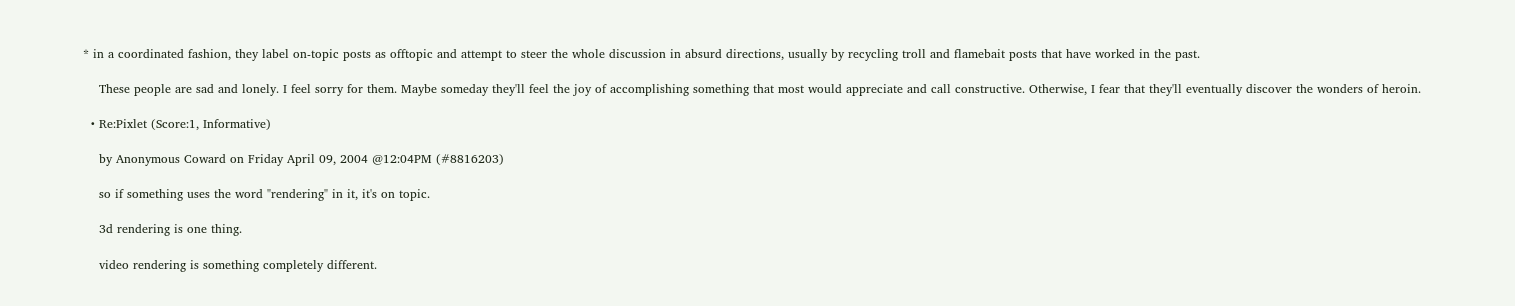* in a coordinated fashion, they label on-topic posts as offtopic and attempt to steer the whole discussion in absurd directions, usually by recycling troll and flamebait posts that have worked in the past.

    These people are sad and lonely. I feel sorry for them. Maybe someday they'll feel the joy of accomplishing something that most would appreciate and call constructive. Otherwise, I fear that they'll eventually discover the wonders of heroin.

  • Re:Pixlet (Score:1, Informative)

    by Anonymous Coward on Friday April 09, 2004 @12:04PM (#8816203)

    so if something uses the word "rendering" in it, it's on topic.

    3d rendering is one thing.

    video rendering is something completely different.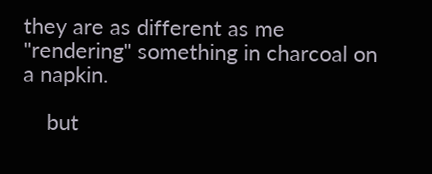they are as different as me "rendering" something in charcoal on a napkin.

    but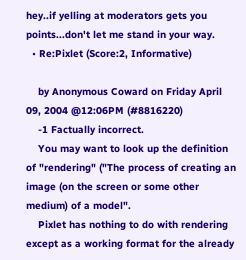hey..if yelling at moderators gets you points...don't let me stand in your way.
  • Re:Pixlet (Score:2, Informative)

    by Anonymous Coward on Friday April 09, 2004 @12:06PM (#8816220)
    -1 Factually incorrect.
    You may want to look up the definition of "rendering" ("The process of creating an image (on the screen or some other medium) of a model".
    Pixlet has nothing to do with rendering except as a working format for the already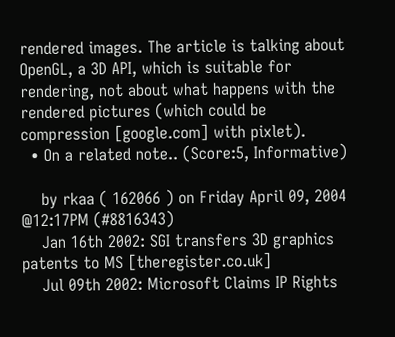rendered images. The article is talking about OpenGL, a 3D API, which is suitable for rendering, not about what happens with the rendered pictures (which could be compression [google.com] with pixlet).
  • On a related note.. (Score:5, Informative)

    by rkaa ( 162066 ) on Friday April 09, 2004 @12:17PM (#8816343)
    Jan 16th 2002: SGI transfers 3D graphics patents to MS [theregister.co.uk]
    Jul 09th 2002: Microsoft Claims IP Rights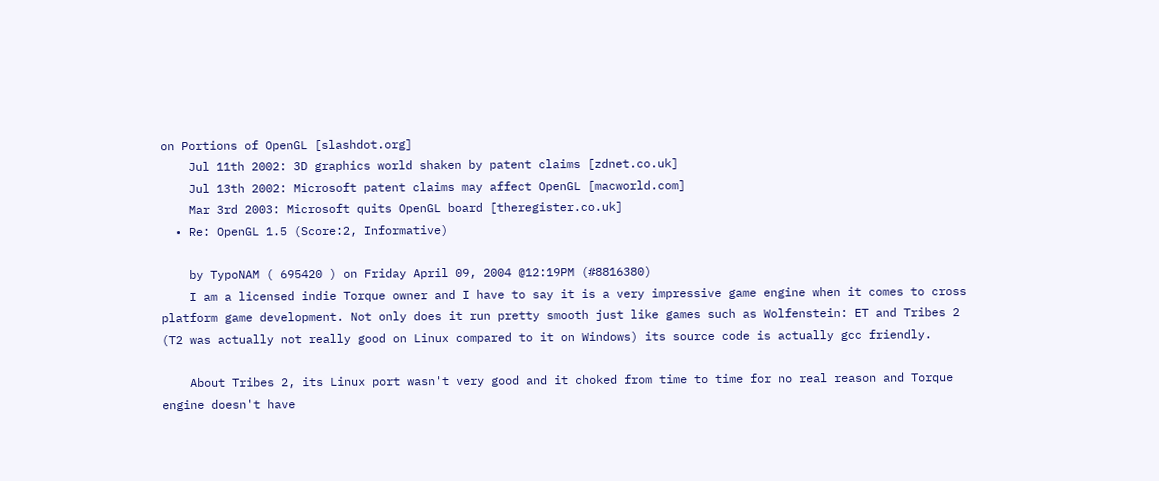on Portions of OpenGL [slashdot.org]
    Jul 11th 2002: 3D graphics world shaken by patent claims [zdnet.co.uk]
    Jul 13th 2002: Microsoft patent claims may affect OpenGL [macworld.com]
    Mar 3rd 2003: Microsoft quits OpenGL board [theregister.co.uk]
  • Re: OpenGL 1.5 (Score:2, Informative)

    by TypoNAM ( 695420 ) on Friday April 09, 2004 @12:19PM (#8816380)
    I am a licensed indie Torque owner and I have to say it is a very impressive game engine when it comes to cross platform game development. Not only does it run pretty smooth just like games such as Wolfenstein: ET and Tribes 2 (T2 was actually not really good on Linux compared to it on Windows) its source code is actually gcc friendly.

    About Tribes 2, its Linux port wasn't very good and it choked from time to time for no real reason and Torque engine doesn't have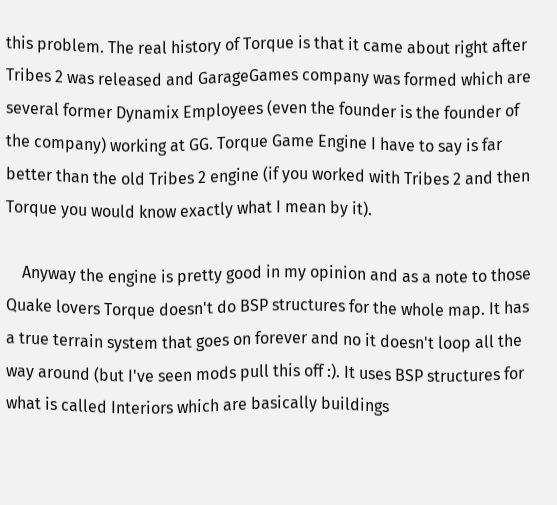this problem. The real history of Torque is that it came about right after Tribes 2 was released and GarageGames company was formed which are several former Dynamix Employees (even the founder is the founder of the company) working at GG. Torque Game Engine I have to say is far better than the old Tribes 2 engine (if you worked with Tribes 2 and then Torque you would know exactly what I mean by it).

    Anyway the engine is pretty good in my opinion and as a note to those Quake lovers Torque doesn't do BSP structures for the whole map. It has a true terrain system that goes on forever and no it doesn't loop all the way around (but I've seen mods pull this off :). It uses BSP structures for what is called Interiors which are basically buildings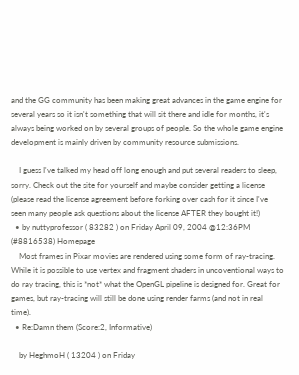and the GG community has been making great advances in the game engine for several years so it isn't something that will sit there and idle for months, it's always being worked on by several groups of people. So the whole game engine development is mainly driven by community resource submissions.

    I guess I've talked my head off long enough and put several readers to sleep, sorry. Check out the site for yourself and maybe consider getting a license (please read the license agreement before forking over cash for it since I've seen many people ask questions about the license AFTER they bought it!)
  • by nuttyprofessor ( 83282 ) on Friday April 09, 2004 @12:36PM (#8816538) Homepage
    Most frames in Pixar movies are rendered using some form of ray-tracing. While it is possible to use vertex and fragment shaders in uncoventional ways to do ray tracing, this is *not* what the OpenGL pipeline is designed for. Great for games, but ray-tracing will still be done using render farms (and not in real time).
  • Re:Damn them (Score:2, Informative)

    by HeghmoH ( 13204 ) on Friday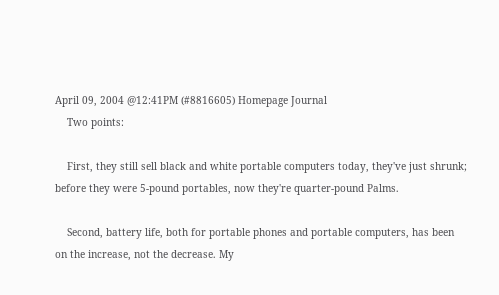April 09, 2004 @12:41PM (#8816605) Homepage Journal
    Two points:

    First, they still sell black and white portable computers today, they've just shrunk; before they were 5-pound portables, now they're quarter-pound Palms.

    Second, battery life, both for portable phones and portable computers, has been on the increase, not the decrease. My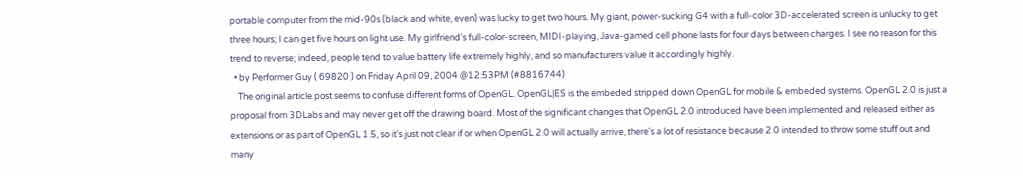portable computer from the mid-90s (black and white, even) was lucky to get two hours. My giant, power-sucking G4 with a full-color 3D-accelerated screen is unlucky to get three hours; I can get five hours on light use. My girlfriend's full-color-screen, MIDI-playing, Java-gamed cell phone lasts for four days between charges. I see no reason for this trend to reverse; indeed, people tend to value battery life extremely highly, and so manufacturers value it accordingly highly.
  • by Performer Guy ( 69820 ) on Friday April 09, 2004 @12:53PM (#8816744)
    The original article post seems to confuse different forms of OpenGL. OpenGL|ES is the embeded stripped down OpenGL for mobile & embeded systems. OpenGL 2.0 is just a proposal from 3DLabs and may never get off the drawing board. Most of the significant changes that OpenGL 2.0 introduced have been implemented and released either as extensions or as part of OpenGL 1.5, so it's just not clear if or when OpenGL 2.0 will actually arrive, there's a lot of resistance because 2.0 intended to throw some stuff out and many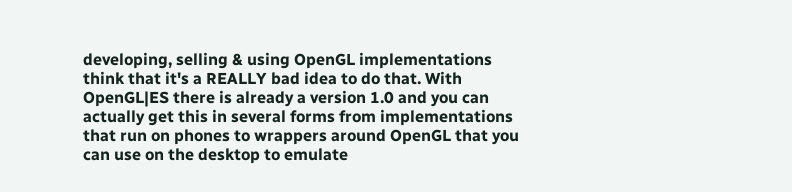developing, selling & using OpenGL implementations think that it's a REALLY bad idea to do that. With OpenGL|ES there is already a version 1.0 and you can actually get this in several forms from implementations that run on phones to wrappers around OpenGL that you can use on the desktop to emulate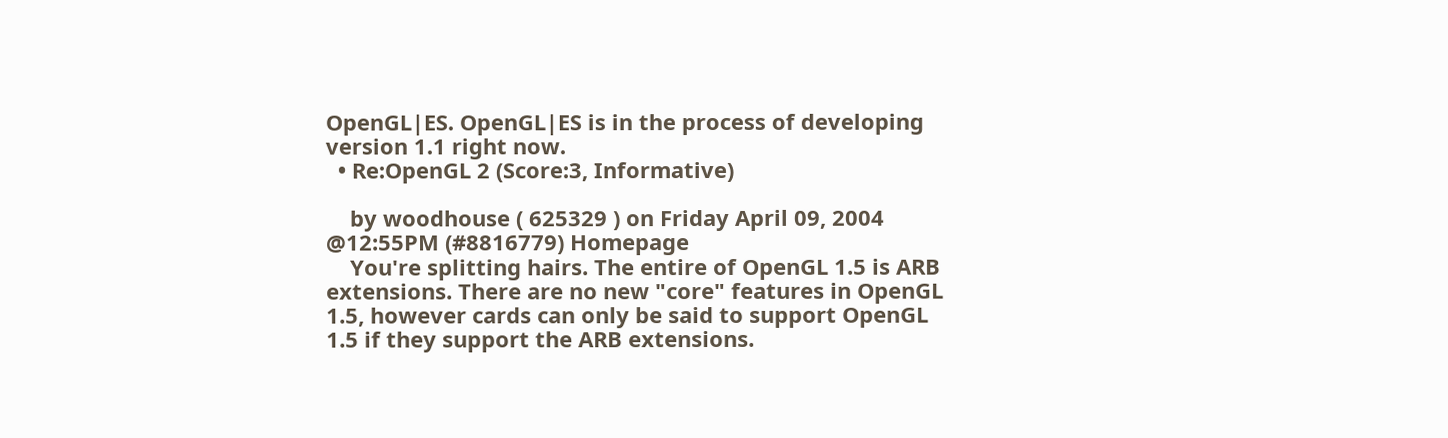OpenGL|ES. OpenGL|ES is in the process of developing version 1.1 right now.
  • Re:OpenGL 2 (Score:3, Informative)

    by woodhouse ( 625329 ) on Friday April 09, 2004 @12:55PM (#8816779) Homepage
    You're splitting hairs. The entire of OpenGL 1.5 is ARB extensions. There are no new "core" features in OpenGL 1.5, however cards can only be said to support OpenGL 1.5 if they support the ARB extensions.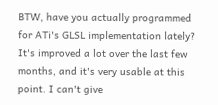BTW, have you actually programmed for ATi's GLSL implementation lately? It's improved a lot over the last few months, and it's very usable at this point. I can't give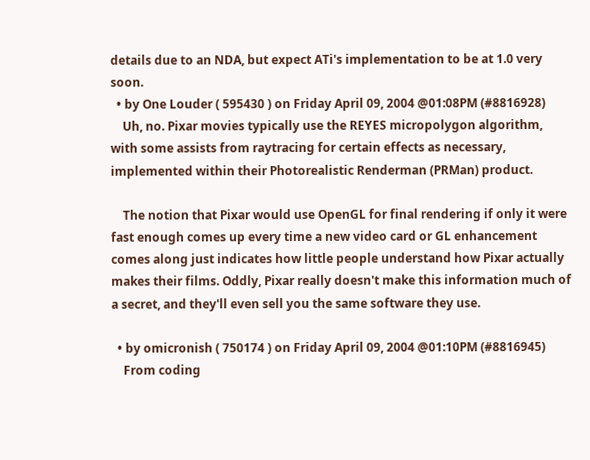details due to an NDA, but expect ATi's implementation to be at 1.0 very soon.
  • by One Louder ( 595430 ) on Friday April 09, 2004 @01:08PM (#8816928)
    Uh, no. Pixar movies typically use the REYES micropolygon algorithm, with some assists from raytracing for certain effects as necessary, implemented within their Photorealistic Renderman (PRMan) product.

    The notion that Pixar would use OpenGL for final rendering if only it were fast enough comes up every time a new video card or GL enhancement comes along just indicates how little people understand how Pixar actually makes their films. Oddly, Pixar really doesn't make this information much of a secret, and they'll even sell you the same software they use.

  • by omicronish ( 750174 ) on Friday April 09, 2004 @01:10PM (#8816945)
    From coding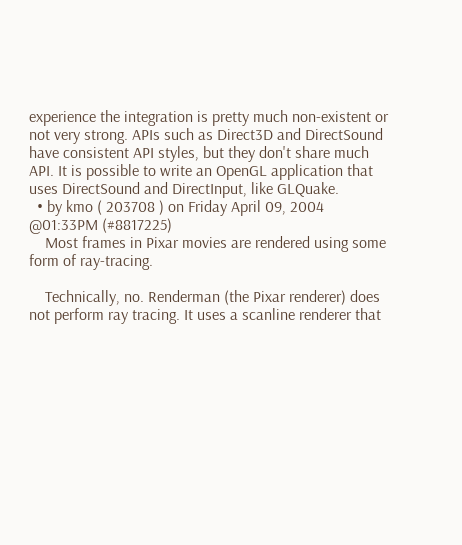experience the integration is pretty much non-existent or not very strong. APIs such as Direct3D and DirectSound have consistent API styles, but they don't share much API. It is possible to write an OpenGL application that uses DirectSound and DirectInput, like GLQuake.
  • by kmo ( 203708 ) on Friday April 09, 2004 @01:33PM (#8817225)
    Most frames in Pixar movies are rendered using some form of ray-tracing.

    Technically, no. Renderman (the Pixar renderer) does not perform ray tracing. It uses a scanline renderer that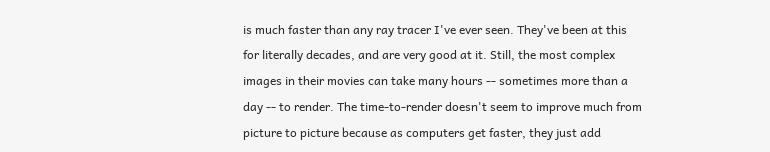is much faster than any ray tracer I've ever seen. They've been at this for literally decades, and are very good at it. Still, the most complex images in their movies can take many hours -- sometimes more than a day -- to render. The time-to-render doesn't seem to improve much from picture to picture because as computers get faster, they just add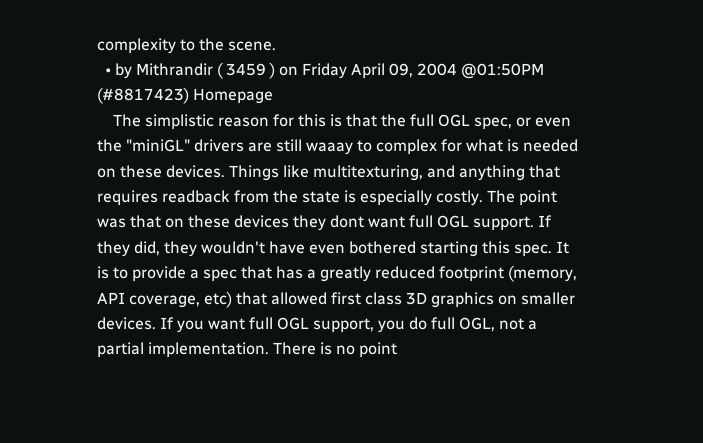complexity to the scene.
  • by Mithrandir ( 3459 ) on Friday April 09, 2004 @01:50PM (#8817423) Homepage
    The simplistic reason for this is that the full OGL spec, or even the "miniGL" drivers are still waaay to complex for what is needed on these devices. Things like multitexturing, and anything that requires readback from the state is especially costly. The point was that on these devices they dont want full OGL support. If they did, they wouldn't have even bothered starting this spec. It is to provide a spec that has a greatly reduced footprint (memory, API coverage, etc) that allowed first class 3D graphics on smaller devices. If you want full OGL support, you do full OGL, not a partial implementation. There is no point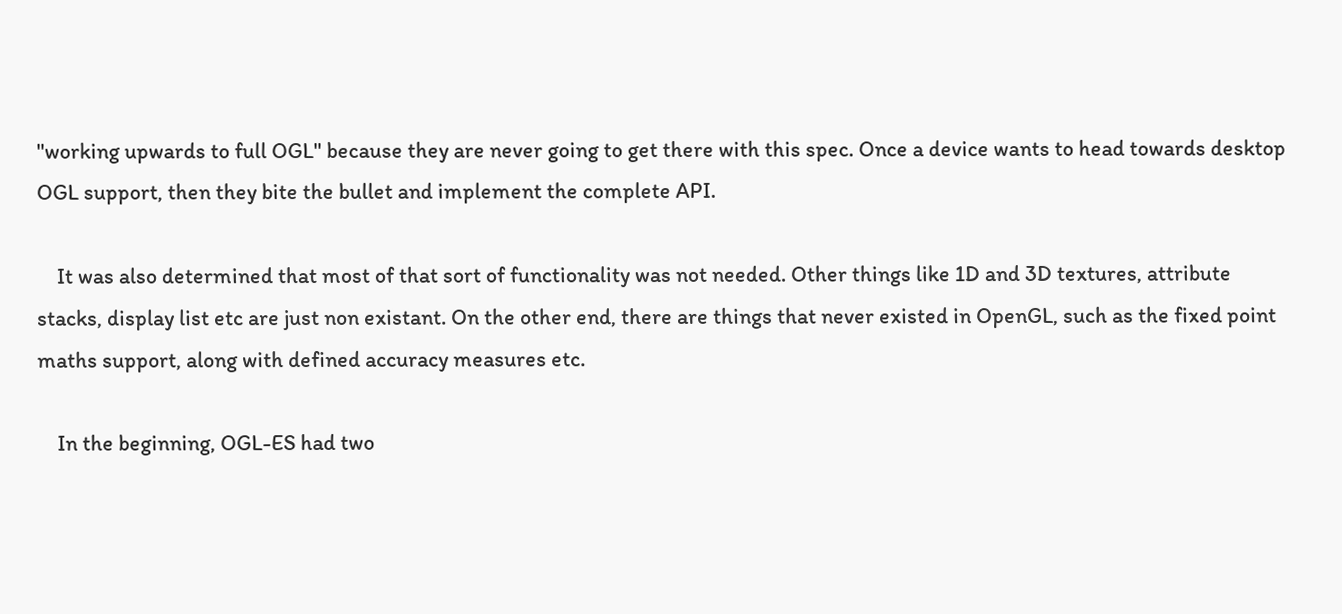"working upwards to full OGL" because they are never going to get there with this spec. Once a device wants to head towards desktop OGL support, then they bite the bullet and implement the complete API.

    It was also determined that most of that sort of functionality was not needed. Other things like 1D and 3D textures, attribute stacks, display list etc are just non existant. On the other end, there are things that never existed in OpenGL, such as the fixed point maths support, along with defined accuracy measures etc.

    In the beginning, OGL-ES had two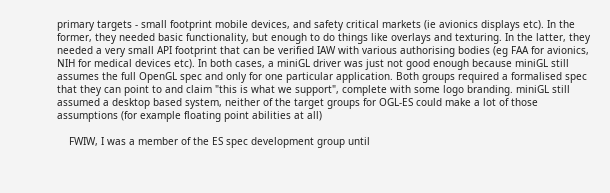primary targets - small footprint mobile devices, and safety critical markets (ie avionics displays etc). In the former, they needed basic functionality, but enough to do things like overlays and texturing. In the latter, they needed a very small API footprint that can be verified IAW with various authorising bodies (eg FAA for avionics, NIH for medical devices etc). In both cases, a miniGL driver was just not good enough because miniGL still assumes the full OpenGL spec and only for one particular application. Both groups required a formalised spec that they can point to and claim "this is what we support", complete with some logo branding. miniGL still assumed a desktop based system, neither of the target groups for OGL-ES could make a lot of those assumptions (for example floating point abilities at all)

    FWIW, I was a member of the ES spec development group until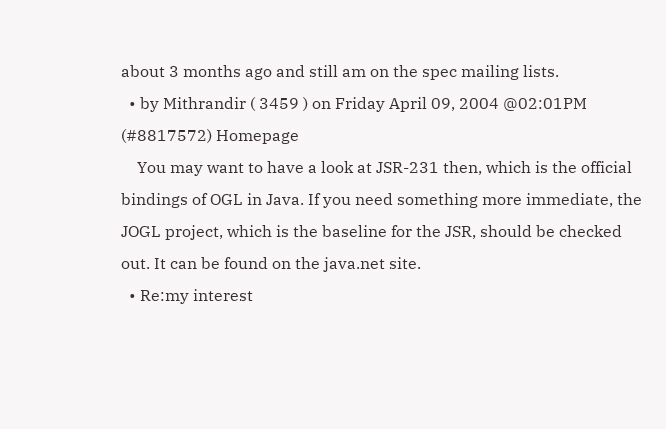about 3 months ago and still am on the spec mailing lists.
  • by Mithrandir ( 3459 ) on Friday April 09, 2004 @02:01PM (#8817572) Homepage
    You may want to have a look at JSR-231 then, which is the official bindings of OGL in Java. If you need something more immediate, the JOGL project, which is the baseline for the JSR, should be checked out. It can be found on the java.net site.
  • Re:my interest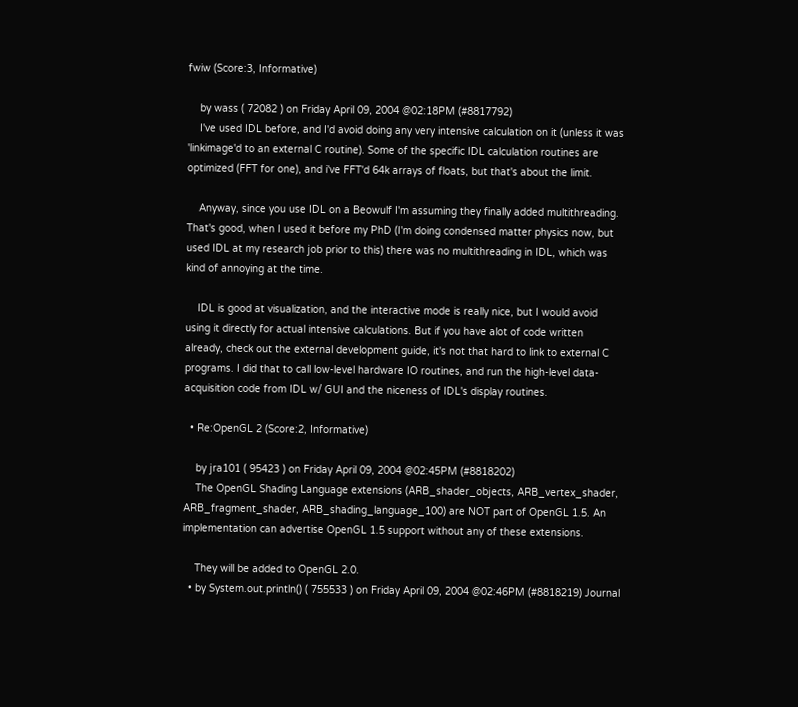fwiw (Score:3, Informative)

    by wass ( 72082 ) on Friday April 09, 2004 @02:18PM (#8817792)
    I've used IDL before, and I'd avoid doing any very intensive calculation on it (unless it was 'linkimage'd to an external C routine). Some of the specific IDL calculation routines are optimized (FFT for one), and i've FFT'd 64k arrays of floats, but that's about the limit.

    Anyway, since you use IDL on a Beowulf I'm assuming they finally added multithreading. That's good, when I used it before my PhD (I'm doing condensed matter physics now, but used IDL at my research job prior to this) there was no multithreading in IDL, which was kind of annoying at the time.

    IDL is good at visualization, and the interactive mode is really nice, but I would avoid using it directly for actual intensive calculations. But if you have alot of code written already, check out the external development guide, it's not that hard to link to external C programs. I did that to call low-level hardware IO routines, and run the high-level data-acquisition code from IDL w/ GUI and the niceness of IDL's display routines.

  • Re:OpenGL 2 (Score:2, Informative)

    by jra101 ( 95423 ) on Friday April 09, 2004 @02:45PM (#8818202)
    The OpenGL Shading Language extensions (ARB_shader_objects, ARB_vertex_shader, ARB_fragment_shader, ARB_shading_language_100) are NOT part of OpenGL 1.5. An implementation can advertise OpenGL 1.5 support without any of these extensions.

    They will be added to OpenGL 2.0.
  • by System.out.println() ( 755533 ) on Friday April 09, 2004 @02:46PM (#8818219) Journal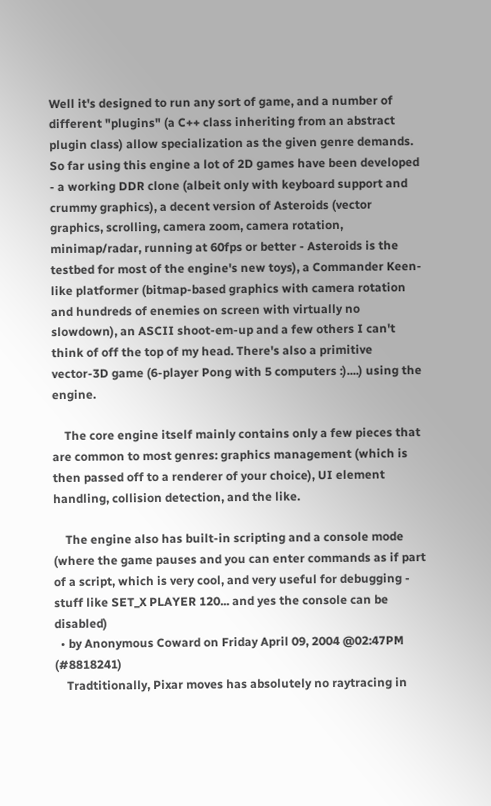Well it's designed to run any sort of game, and a number of different "plugins" (a C++ class inheriting from an abstract plugin class) allow specialization as the given genre demands. So far using this engine a lot of 2D games have been developed - a working DDR clone (albeit only with keyboard support and crummy graphics), a decent version of Asteroids (vector graphics, scrolling, camera zoom, camera rotation, minimap/radar, running at 60fps or better - Asteroids is the testbed for most of the engine's new toys), a Commander Keen-like platformer (bitmap-based graphics with camera rotation and hundreds of enemies on screen with virtually no slowdown), an ASCII shoot-em-up and a few others I can't think of off the top of my head. There's also a primitive vector-3D game (6-player Pong with 5 computers :)....) using the engine.

    The core engine itself mainly contains only a few pieces that are common to most genres: graphics management (which is then passed off to a renderer of your choice), UI element handling, collision detection, and the like.

    The engine also has built-in scripting and a console mode (where the game pauses and you can enter commands as if part of a script, which is very cool, and very useful for debugging - stuff like SET_X PLAYER 120... and yes the console can be disabled)
  • by Anonymous Coward on Friday April 09, 2004 @02:47PM (#8818241)
    Tradtitionally, Pixar moves has absolutely no raytracing in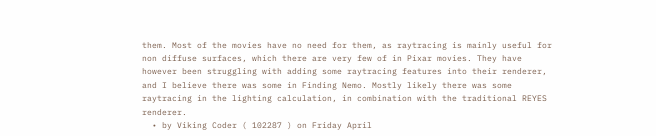them. Most of the movies have no need for them, as raytracing is mainly useful for non diffuse surfaces, which there are very few of in Pixar movies. They have however been struggling with adding some raytracing features into their renderer, and I believe there was some in Finding Nemo. Mostly likely there was some raytracing in the lighting calculation, in combination with the traditional REYES renderer.
  • by Viking Coder ( 102287 ) on Friday April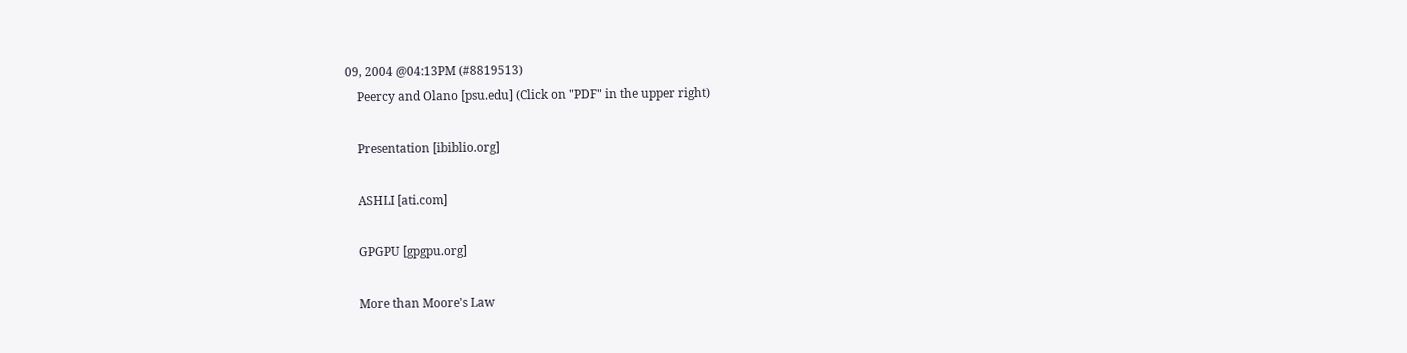09, 2004 @04:13PM (#8819513)
    Peercy and Olano [psu.edu] (Click on "PDF" in the upper right)

    Presentation [ibiblio.org]

    ASHLI [ati.com]

    GPGPU [gpgpu.org]

    More than Moore's Law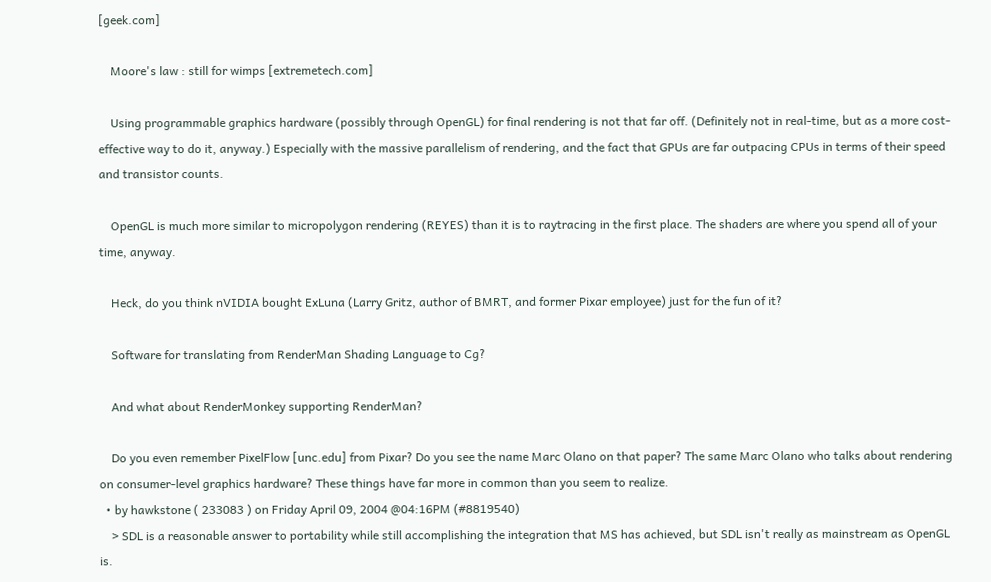[geek.com]

    Moore's law : still for wimps [extremetech.com]

    Using programmable graphics hardware (possibly through OpenGL) for final rendering is not that far off. (Definitely not in real-time, but as a more cost-effective way to do it, anyway.) Especially with the massive parallelism of rendering, and the fact that GPUs are far outpacing CPUs in terms of their speed and transistor counts.

    OpenGL is much more similar to micropolygon rendering (REYES) than it is to raytracing in the first place. The shaders are where you spend all of your time, anyway.

    Heck, do you think nVIDIA bought ExLuna (Larry Gritz, author of BMRT, and former Pixar employee) just for the fun of it?

    Software for translating from RenderMan Shading Language to Cg?

    And what about RenderMonkey supporting RenderMan?

    Do you even remember PixelFlow [unc.edu] from Pixar? Do you see the name Marc Olano on that paper? The same Marc Olano who talks about rendering on consumer-level graphics hardware? These things have far more in common than you seem to realize.
  • by hawkstone ( 233083 ) on Friday April 09, 2004 @04:16PM (#8819540)
    > SDL is a reasonable answer to portability while still accomplishing the integration that MS has achieved, but SDL isn't really as mainstream as OpenGL is.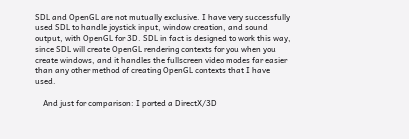SDL and OpenGL are not mutually exclusive. I have very successfully used SDL to handle joystick input, window creation, and sound output, with OpenGL for 3D. SDL in fact is designed to work this way, since SDL will create OpenGL rendering contexts for you when you create windows, and it handles the fullscreen video modes far easier than any other method of creating OpenGL contexts that I have used.

    And just for comparison: I ported a DirectX/3D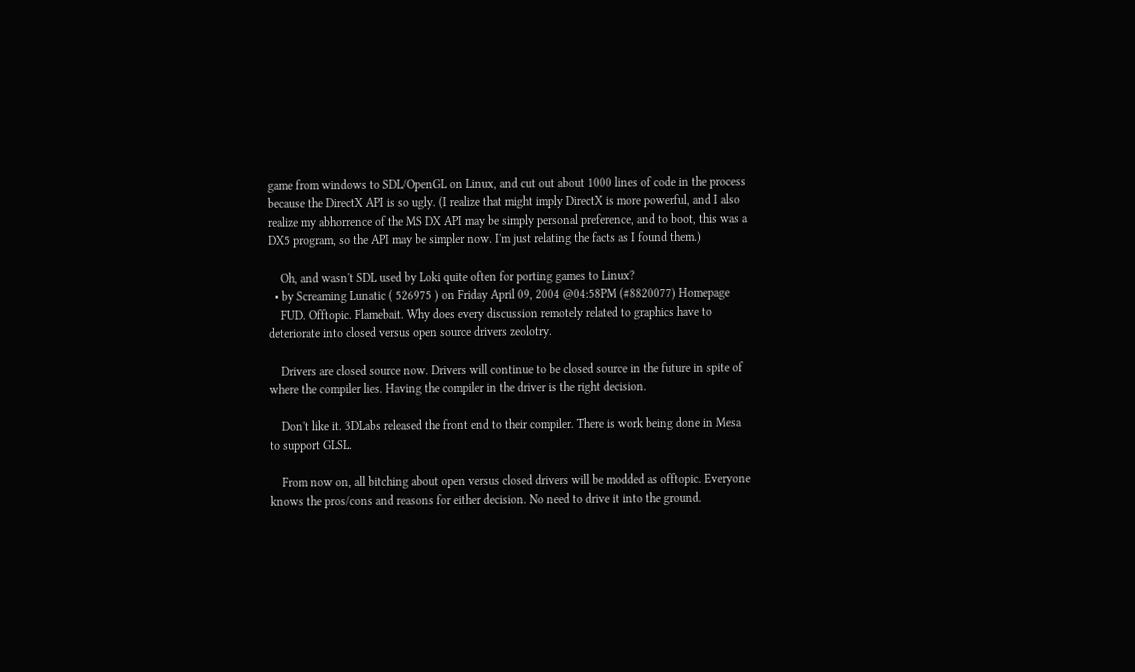game from windows to SDL/OpenGL on Linux, and cut out about 1000 lines of code in the process because the DirectX API is so ugly. (I realize that might imply DirectX is more powerful, and I also realize my abhorrence of the MS DX API may be simply personal preference, and to boot, this was a DX5 program, so the API may be simpler now. I'm just relating the facts as I found them.)

    Oh, and wasn't SDL used by Loki quite often for porting games to Linux?
  • by Screaming Lunatic ( 526975 ) on Friday April 09, 2004 @04:58PM (#8820077) Homepage
    FUD. Offtopic. Flamebait. Why does every discussion remotely related to graphics have to deteriorate into closed versus open source drivers zeolotry.

    Drivers are closed source now. Drivers will continue to be closed source in the future in spite of where the compiler lies. Having the compiler in the driver is the right decision.

    Don't like it. 3DLabs released the front end to their compiler. There is work being done in Mesa to support GLSL.

    From now on, all bitching about open versus closed drivers will be modded as offtopic. Everyone knows the pros/cons and reasons for either decision. No need to drive it into the ground.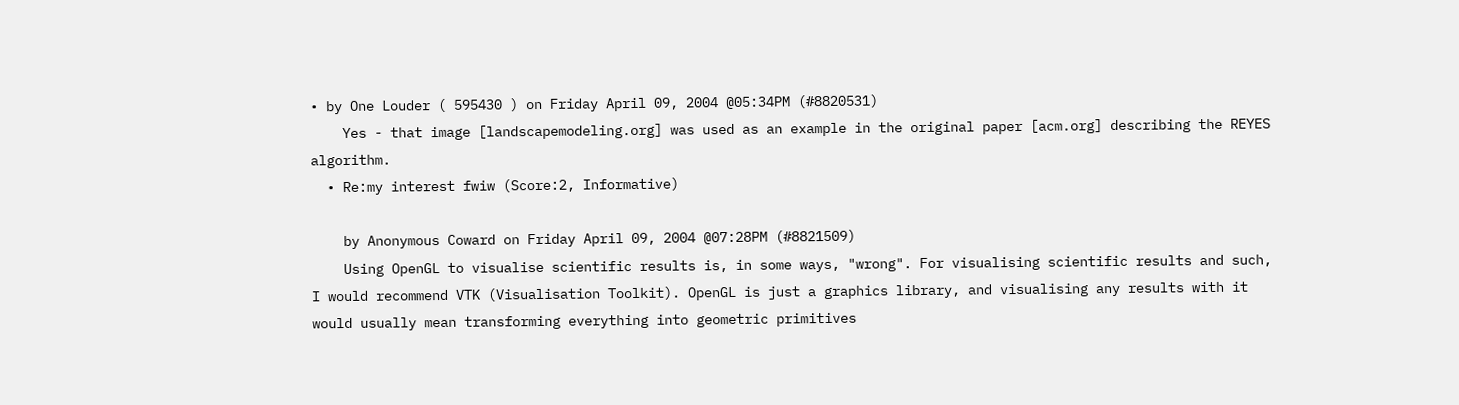• by One Louder ( 595430 ) on Friday April 09, 2004 @05:34PM (#8820531)
    Yes - that image [landscapemodeling.org] was used as an example in the original paper [acm.org] describing the REYES algorithm.
  • Re:my interest fwiw (Score:2, Informative)

    by Anonymous Coward on Friday April 09, 2004 @07:28PM (#8821509)
    Using OpenGL to visualise scientific results is, in some ways, "wrong". For visualising scientific results and such, I would recommend VTK (Visualisation Toolkit). OpenGL is just a graphics library, and visualising any results with it would usually mean transforming everything into geometric primitives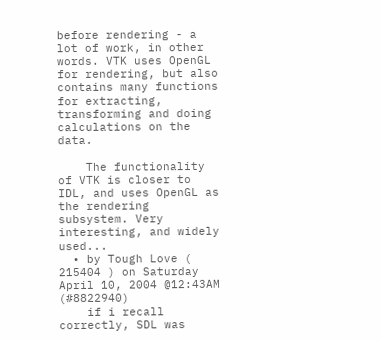before rendering - a lot of work, in other words. VTK uses OpenGL for rendering, but also contains many functions for extracting, transforming and doing calculations on the data.

    The functionality of VTK is closer to IDL, and uses OpenGL as the rendering subsystem. Very interesting, and widely used...
  • by Tough Love ( 215404 ) on Saturday April 10, 2004 @12:43AM (#8822940)
    if i recall correctly, SDL was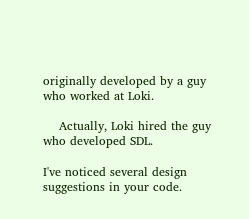originally developed by a guy who worked at Loki.

    Actually, Loki hired the guy who developed SDL.

I've noticed several design suggestions in your code.